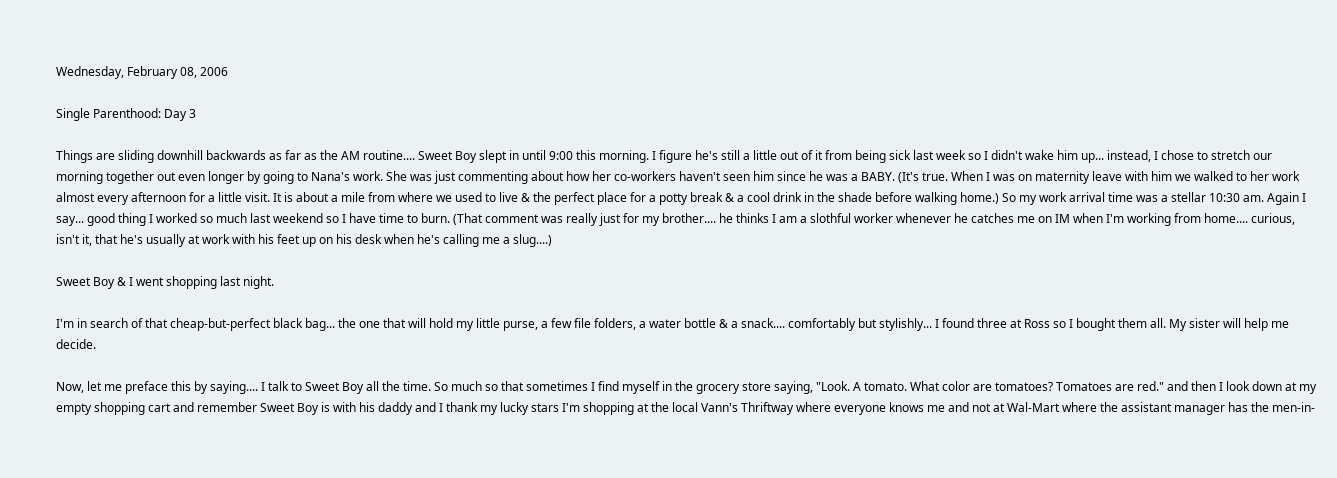Wednesday, February 08, 2006

Single Parenthood: Day 3

Things are sliding downhill backwards as far as the AM routine.... Sweet Boy slept in until 9:00 this morning. I figure he's still a little out of it from being sick last week so I didn't wake him up... instead, I chose to stretch our morning together out even longer by going to Nana's work. She was just commenting about how her co-workers haven't seen him since he was a BABY. (It's true. When I was on maternity leave with him we walked to her work almost every afternoon for a little visit. It is about a mile from where we used to live & the perfect place for a potty break & a cool drink in the shade before walking home.) So my work arrival time was a stellar 10:30 am. Again I say... good thing I worked so much last weekend so I have time to burn. (That comment was really just for my brother.... he thinks I am a slothful worker whenever he catches me on IM when I'm working from home.... curious, isn't it, that he's usually at work with his feet up on his desk when he's calling me a slug....)

Sweet Boy & I went shopping last night.

I'm in search of that cheap-but-perfect black bag... the one that will hold my little purse, a few file folders, a water bottle & a snack.... comfortably but stylishly... I found three at Ross so I bought them all. My sister will help me decide.

Now, let me preface this by saying.... I talk to Sweet Boy all the time. So much so that sometimes I find myself in the grocery store saying, "Look. A tomato. What color are tomatoes? Tomatoes are red." and then I look down at my empty shopping cart and remember Sweet Boy is with his daddy and I thank my lucky stars I'm shopping at the local Vann's Thriftway where everyone knows me and not at Wal-Mart where the assistant manager has the men-in-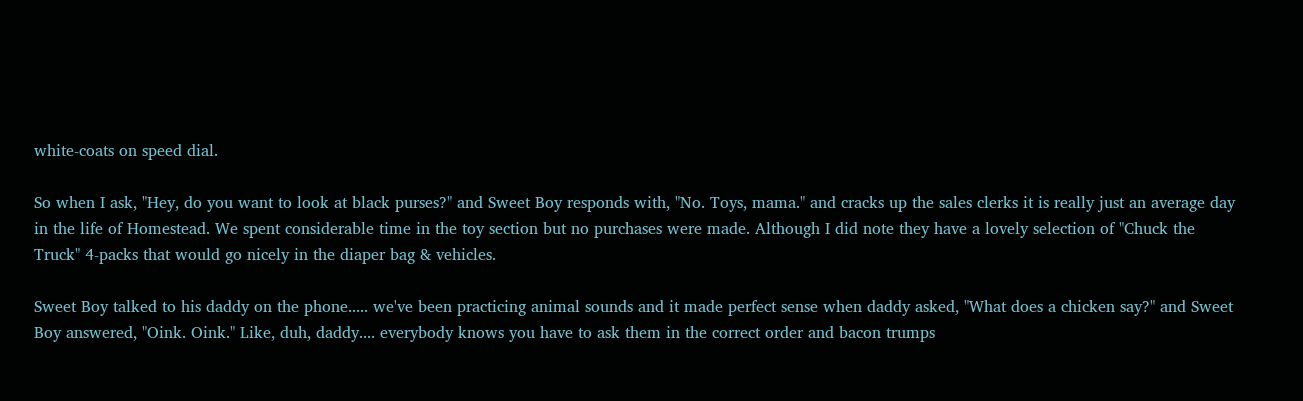white-coats on speed dial.

So when I ask, "Hey, do you want to look at black purses?" and Sweet Boy responds with, "No. Toys, mama." and cracks up the sales clerks it is really just an average day in the life of Homestead. We spent considerable time in the toy section but no purchases were made. Although I did note they have a lovely selection of "Chuck the Truck" 4-packs that would go nicely in the diaper bag & vehicles.

Sweet Boy talked to his daddy on the phone..... we've been practicing animal sounds and it made perfect sense when daddy asked, "What does a chicken say?" and Sweet Boy answered, "Oink. Oink." Like, duh, daddy.... everybody knows you have to ask them in the correct order and bacon trumps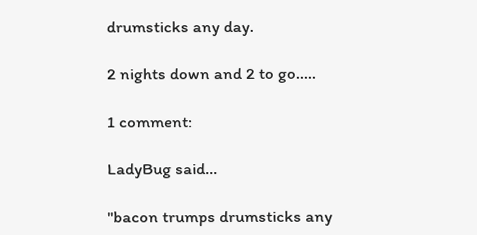drumsticks any day.

2 nights down and 2 to go.....

1 comment:

LadyBug said...

"bacon trumps drumsticks any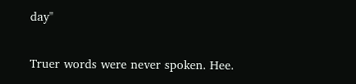day"

Truer words were never spoken. Hee.